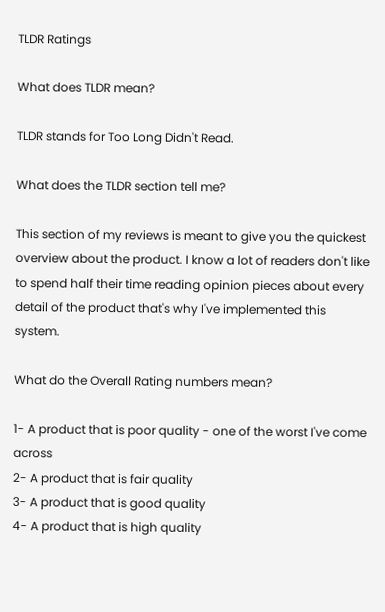TLDR Ratings

What does TLDR mean?

TLDR stands for Too Long Didn't Read.

What does the TLDR section tell me?

This section of my reviews is meant to give you the quickest overview about the product. I know a lot of readers don't like to spend half their time reading opinion pieces about every detail of the product that's why I've implemented this system.

What do the Overall Rating numbers mean?

1- A product that is poor quality - one of the worst I've come across
2- A product that is fair quality
3- A product that is good quality
4- A product that is high quality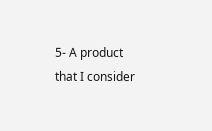5- A product that I consider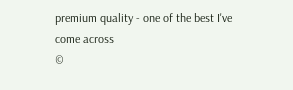premium quality - one of the best I've come across
©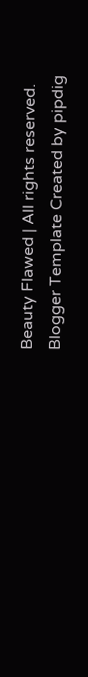Beauty Flawed | All rights reserved.
Blogger Template Created by pipdig